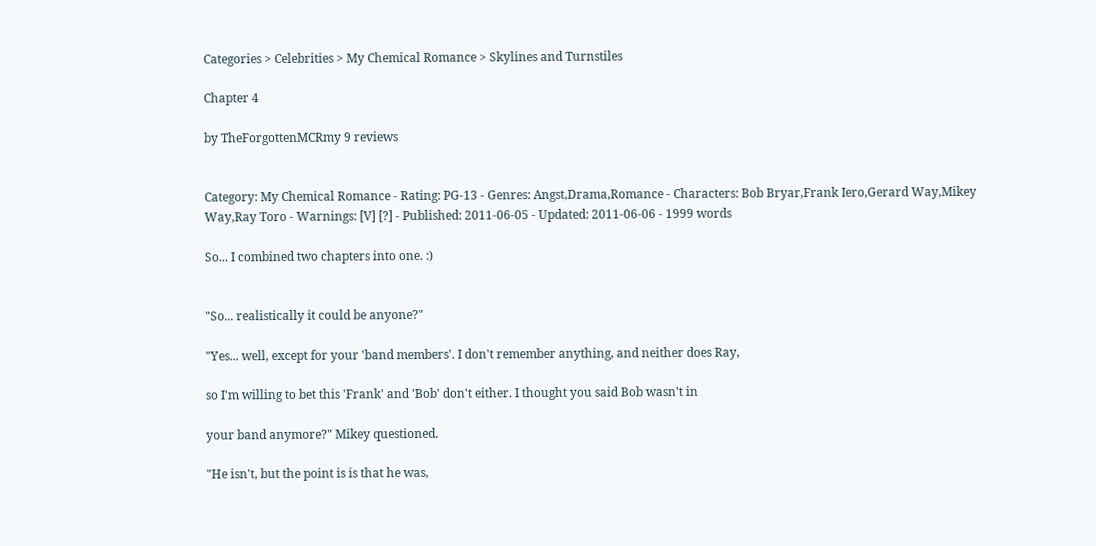Categories > Celebrities > My Chemical Romance > Skylines and Turnstiles

Chapter 4

by TheForgottenMCRmy 9 reviews


Category: My Chemical Romance - Rating: PG-13 - Genres: Angst,Drama,Romance - Characters: Bob Bryar,Frank Iero,Gerard Way,Mikey Way,Ray Toro - Warnings: [V] [?] - Published: 2011-06-05 - Updated: 2011-06-06 - 1999 words

So... I combined two chapters into one. :)


"So... realistically it could be anyone?"

"Yes... well, except for your 'band members'. I don't remember anything, and neither does Ray,

so I'm willing to bet this 'Frank' and 'Bob' don't either. I thought you said Bob wasn't in

your band anymore?" Mikey questioned.

"He isn't, but the point is is that he was,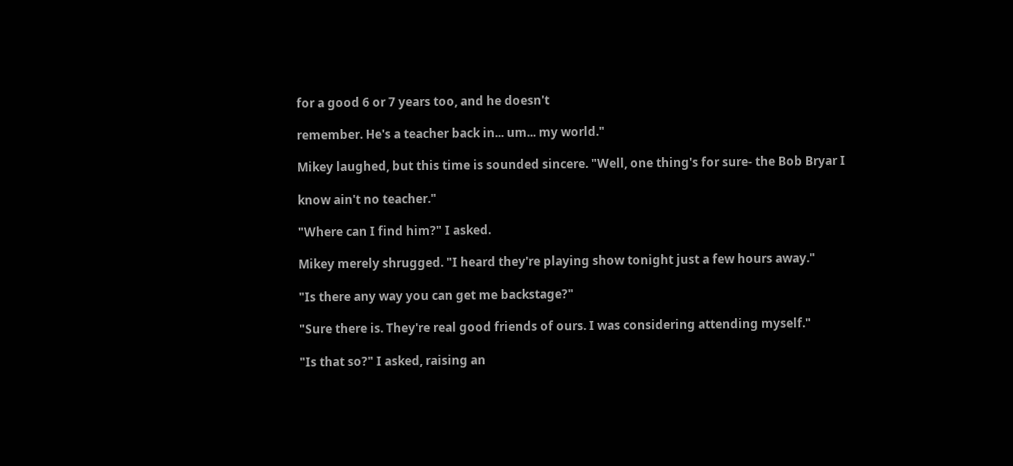for a good 6 or 7 years too, and he doesn't

remember. He's a teacher back in... um... my world."

Mikey laughed, but this time is sounded sincere. "Well, one thing's for sure- the Bob Bryar I

know ain't no teacher."

"Where can I find him?" I asked.

Mikey merely shrugged. "I heard they're playing show tonight just a few hours away."

"Is there any way you can get me backstage?"

"Sure there is. They're real good friends of ours. I was considering attending myself."

"Is that so?" I asked, raising an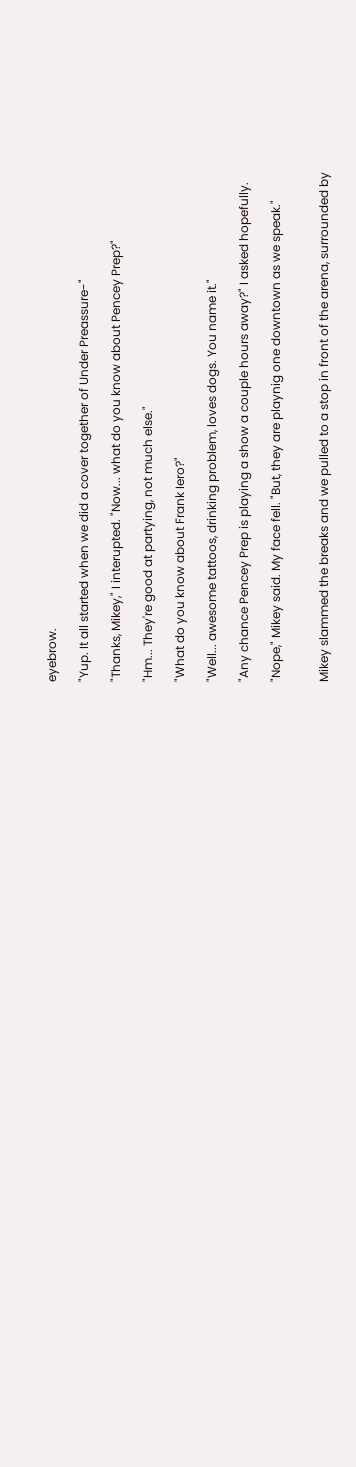eyebrow.

"Yup. It all started when we did a cover together of Under Preassure-"

"Thanks, Mikey," I interupted. "Now... what do you know about Pencey Prep?"

"Hm... They're good at partying, not much else."

"What do you know about Frank Iero?"

"Well... awesome tattoos, drinking problem, loves dogs. You name it."

"Any chance Pencey Prep is playing a show a couple hours away?" I asked hopefully.

"Nope," Mikey said. My face fell. "But, they are playnig one downtown as we speak."


Mikey slammed the breaks and we pulled to a stop in front of the arena, surrounded by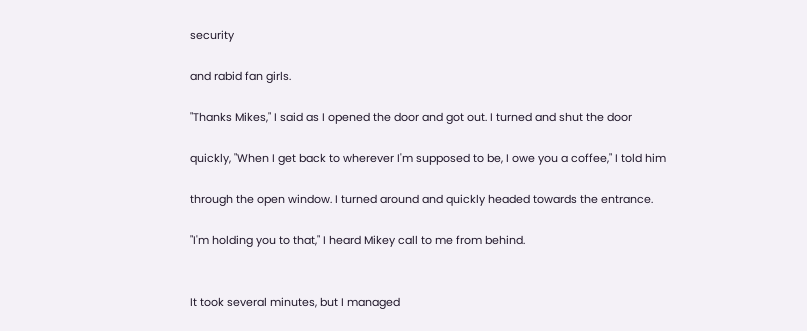security

and rabid fan girls.

"Thanks Mikes," I said as I opened the door and got out. I turned and shut the door

quickly, "When I get back to wherever I'm supposed to be, I owe you a coffee," I told him

through the open window. I turned around and quickly headed towards the entrance.

"I'm holding you to that," I heard Mikey call to me from behind.


It took several minutes, but I managed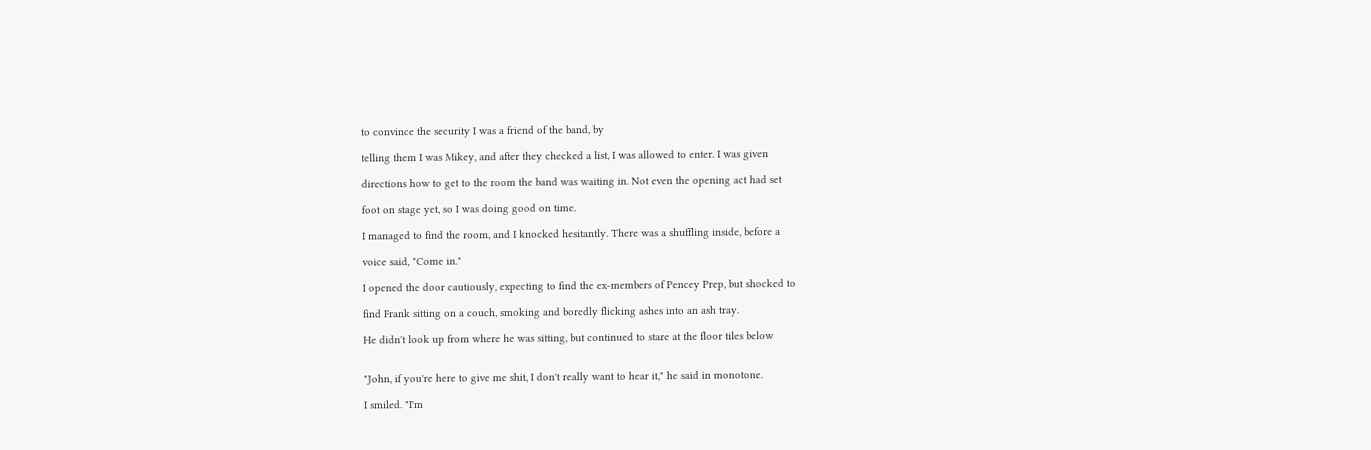to convince the security I was a friend of the band, by

telling them I was Mikey, and after they checked a list, I was allowed to enter. I was given

directions how to get to the room the band was waiting in. Not even the opening act had set

foot on stage yet, so I was doing good on time.

I managed to find the room, and I knocked hesitantly. There was a shuffling inside, before a

voice said, "Come in."

I opened the door cautiously, expecting to find the ex-members of Pencey Prep, but shocked to

find Frank sitting on a couch, smoking and boredly flicking ashes into an ash tray.

He didn't look up from where he was sitting, but continued to stare at the floor tiles below


"John, if you're here to give me shit, I don't really want to hear it," he said in monotone.

I smiled. "I'm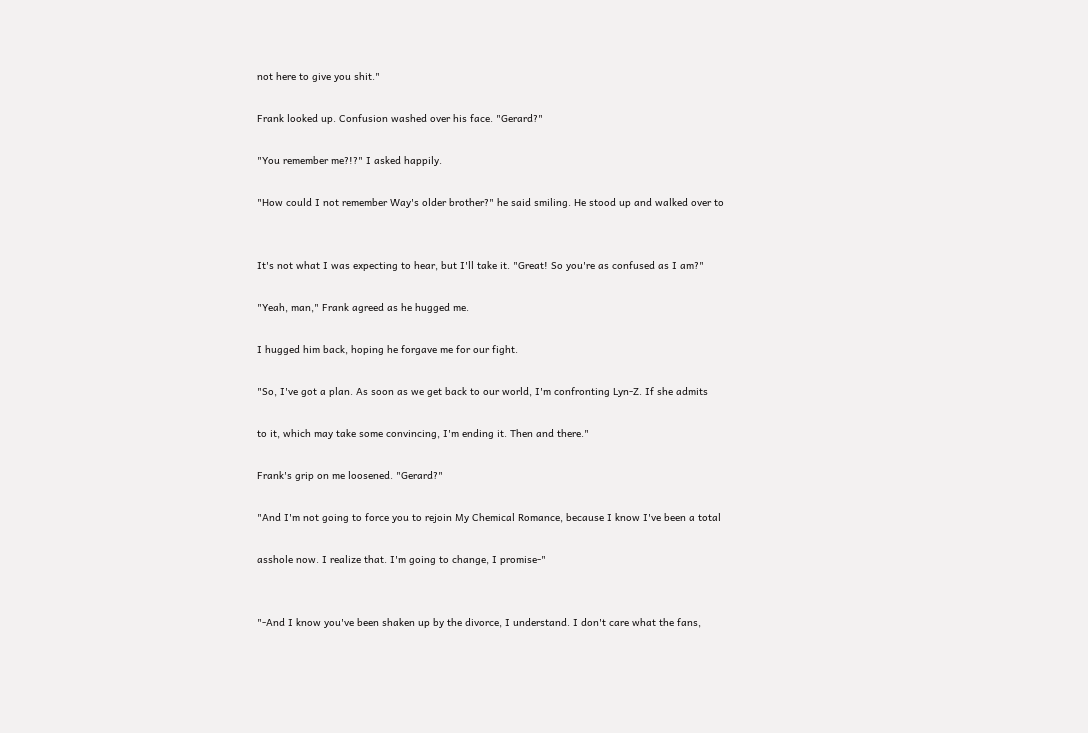not here to give you shit."

Frank looked up. Confusion washed over his face. "Gerard?"

"You remember me?!?" I asked happily.

"How could I not remember Way's older brother?" he said smiling. He stood up and walked over to


It's not what I was expecting to hear, but I'll take it. "Great! So you're as confused as I am?"

"Yeah, man," Frank agreed as he hugged me.

I hugged him back, hoping he forgave me for our fight.

"So, I've got a plan. As soon as we get back to our world, I'm confronting Lyn-Z. If she admits

to it, which may take some convincing, I'm ending it. Then and there."

Frank's grip on me loosened. "Gerard?"

"And I'm not going to force you to rejoin My Chemical Romance, because I know I've been a total

asshole now. I realize that. I'm going to change, I promise-"


"-And I know you've been shaken up by the divorce, I understand. I don't care what the fans,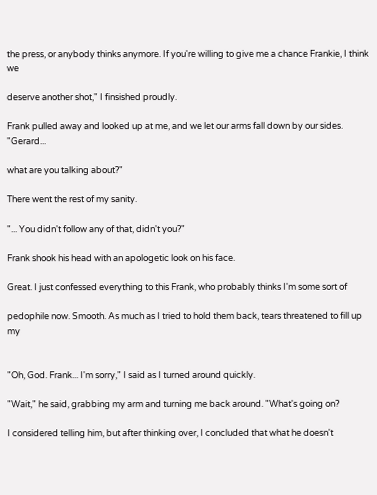the press, or anybody thinks anymore. If you're willing to give me a chance Frankie, I think we

deserve another shot," I finsished proudly.

Frank pulled away and looked up at me, and we let our arms fall down by our sides. "Gerard...

what are you talking about?"

There went the rest of my sanity.

"... You didn't follow any of that, didn't you?"

Frank shook his head with an apologetic look on his face.

Great. I just confessed everything to this Frank, who probably thinks I'm some sort of

pedophile now. Smooth. As much as I tried to hold them back, tears threatened to fill up my


"Oh, God. Frank... I'm sorry," I said as I turned around quickly.

"Wait," he said, grabbing my arm and turning me back around. "What's going on?

I considered telling him, but after thinking over, I concluded that what he doesn't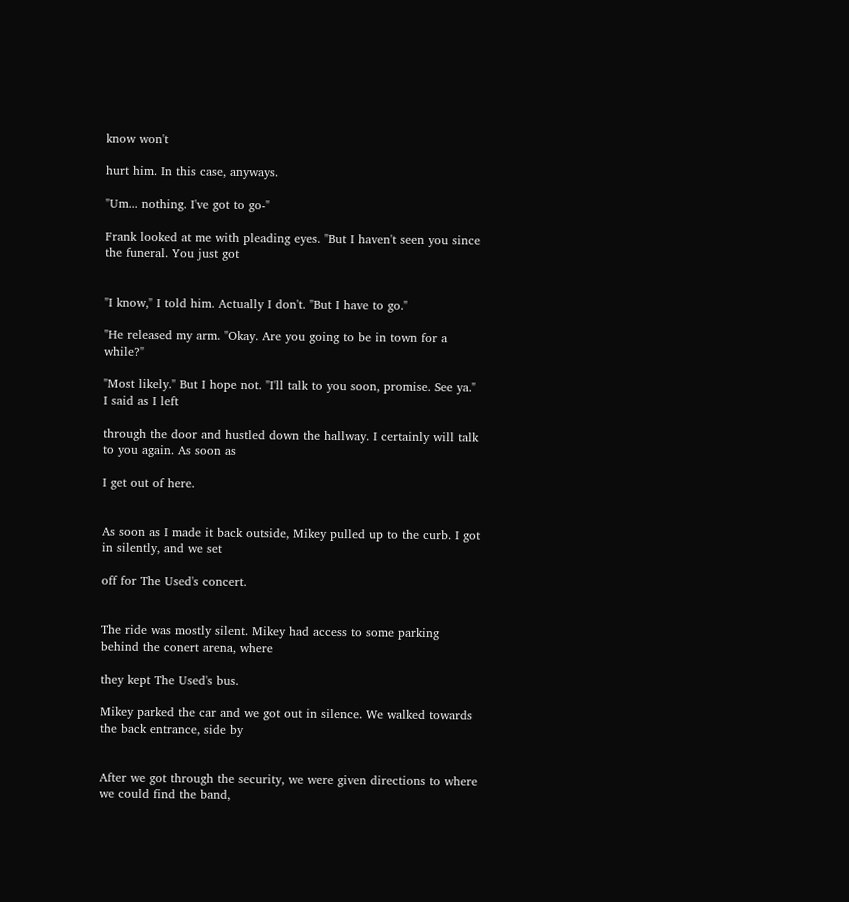know won't

hurt him. In this case, anyways.

"Um... nothing. I've got to go-"

Frank looked at me with pleading eyes. "But I haven't seen you since the funeral. You just got


"I know," I told him. Actually I don't. "But I have to go."

"He released my arm. "Okay. Are you going to be in town for a while?"

"Most likely." But I hope not. "I'll talk to you soon, promise. See ya." I said as I left

through the door and hustled down the hallway. I certainly will talk to you again. As soon as

I get out of here.


As soon as I made it back outside, Mikey pulled up to the curb. I got in silently, and we set

off for The Used's concert.


The ride was mostly silent. Mikey had access to some parking behind the conert arena, where

they kept The Used's bus.

Mikey parked the car and we got out in silence. We walked towards the back entrance, side by


After we got through the security, we were given directions to where we could find the band,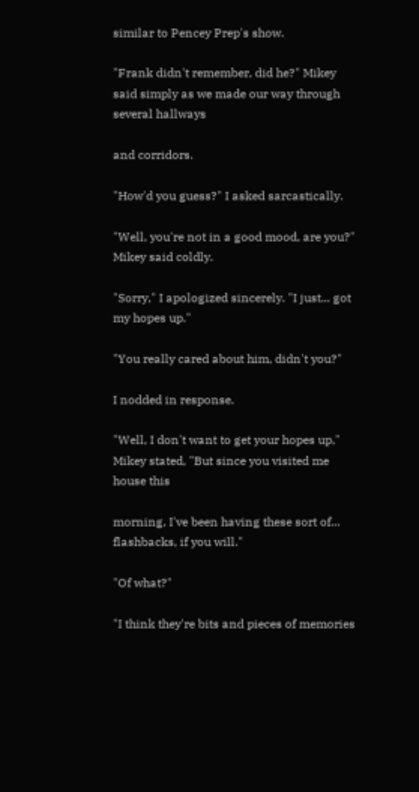similar to Pencey Prep's show.

"Frank didn't remember, did he?" Mikey said simply as we made our way through several hallways

and corridors.

"How'd you guess?" I asked sarcastically.

"Well, you're not in a good mood, are you?" Mikey said coldly.

"Sorry," I apologized sincerely. "I just... got my hopes up."

"You really cared about him, didn't you?"

I nodded in response.

"Well, I don't want to get your hopes up," Mikey stated, "But since you visited me house this

morning, I've been having these sort of... flashbacks, if you will."

"Of what?"

"I think they're bits and pieces of memories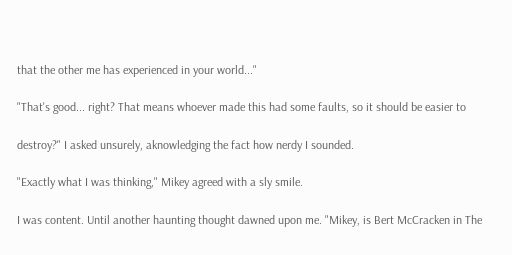that the other me has experienced in your world..."

"That's good... right? That means whoever made this had some faults, so it should be easier to

destroy?" I asked unsurely, aknowledging the fact how nerdy I sounded.

"Exactly what I was thinking," Mikey agreed with a sly smile.

I was content. Until another haunting thought dawned upon me. "Mikey, is Bert McCracken in The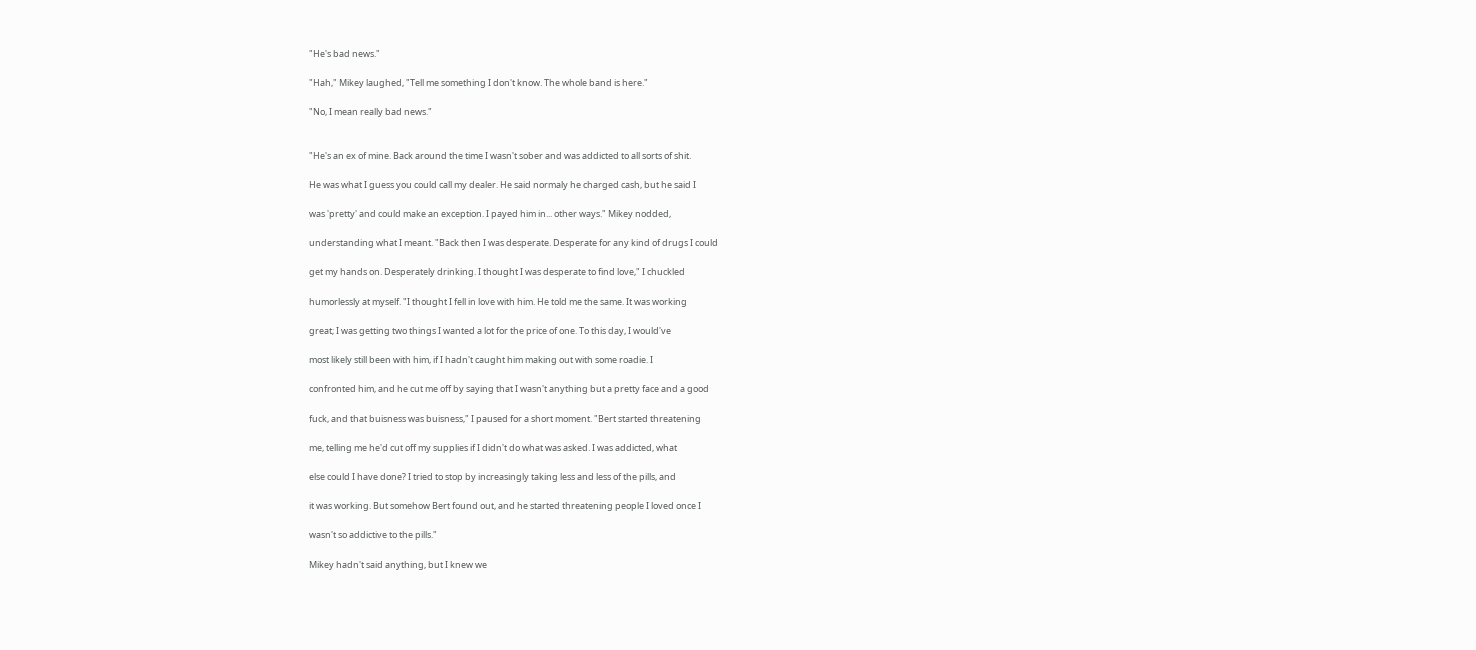"He's bad news."

"Hah," Mikey laughed, "Tell me something I don't know. The whole band is here."

"No, I mean really bad news."


"He's an ex of mine. Back around the time I wasn't sober and was addicted to all sorts of shit.

He was what I guess you could call my dealer. He said normaly he charged cash, but he said I

was 'pretty' and could make an exception. I payed him in... other ways." Mikey nodded,

understanding what I meant. "Back then I was desperate. Desperate for any kind of drugs I could

get my hands on. Desperately drinking. I thought I was desperate to find love," I chuckled

humorlessly at myself. "I thought I fell in love with him. He told me the same. It was working

great; I was getting two things I wanted a lot for the price of one. To this day, I would've

most likely still been with him, if I hadn't caught him making out with some roadie. I

confronted him, and he cut me off by saying that I wasn't anything but a pretty face and a good

fuck, and that buisness was buisness," I paused for a short moment. "Bert started threatening

me, telling me he'd cut off my supplies if I didn't do what was asked. I was addicted, what

else could I have done? I tried to stop by increasingly taking less and less of the pills, and

it was working. But somehow Bert found out, and he started threatening people I loved once I

wasn't so addictive to the pills."

Mikey hadn't said anything, but I knew we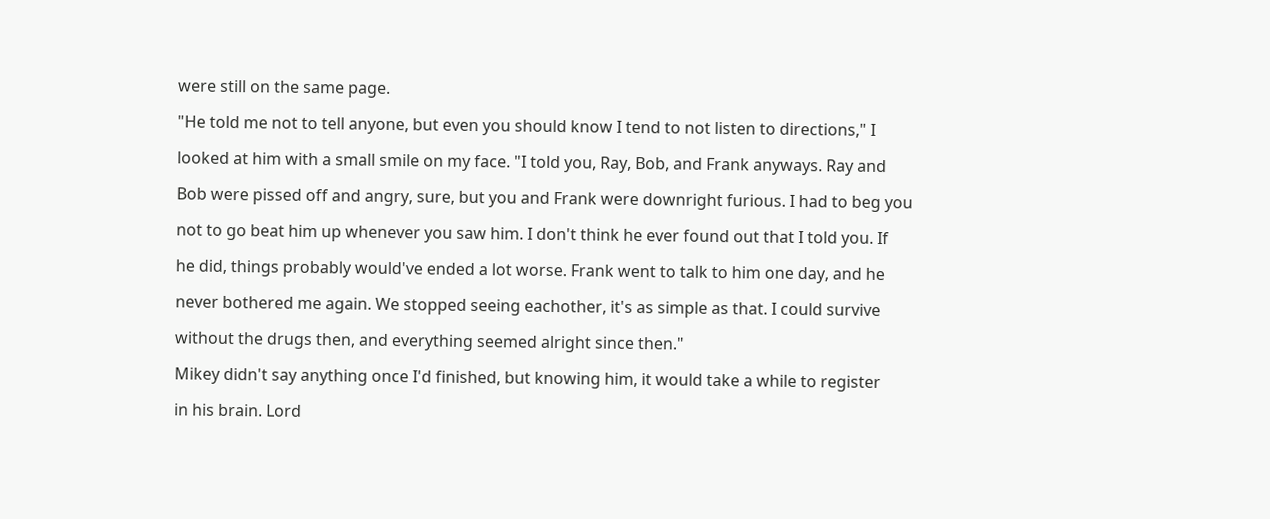were still on the same page.

"He told me not to tell anyone, but even you should know I tend to not listen to directions," I

looked at him with a small smile on my face. "I told you, Ray, Bob, and Frank anyways. Ray and

Bob were pissed off and angry, sure, but you and Frank were downright furious. I had to beg you

not to go beat him up whenever you saw him. I don't think he ever found out that I told you. If

he did, things probably would've ended a lot worse. Frank went to talk to him one day, and he

never bothered me again. We stopped seeing eachother, it's as simple as that. I could survive

without the drugs then, and everything seemed alright since then."

Mikey didn't say anything once I'd finished, but knowing him, it would take a while to register

in his brain. Lord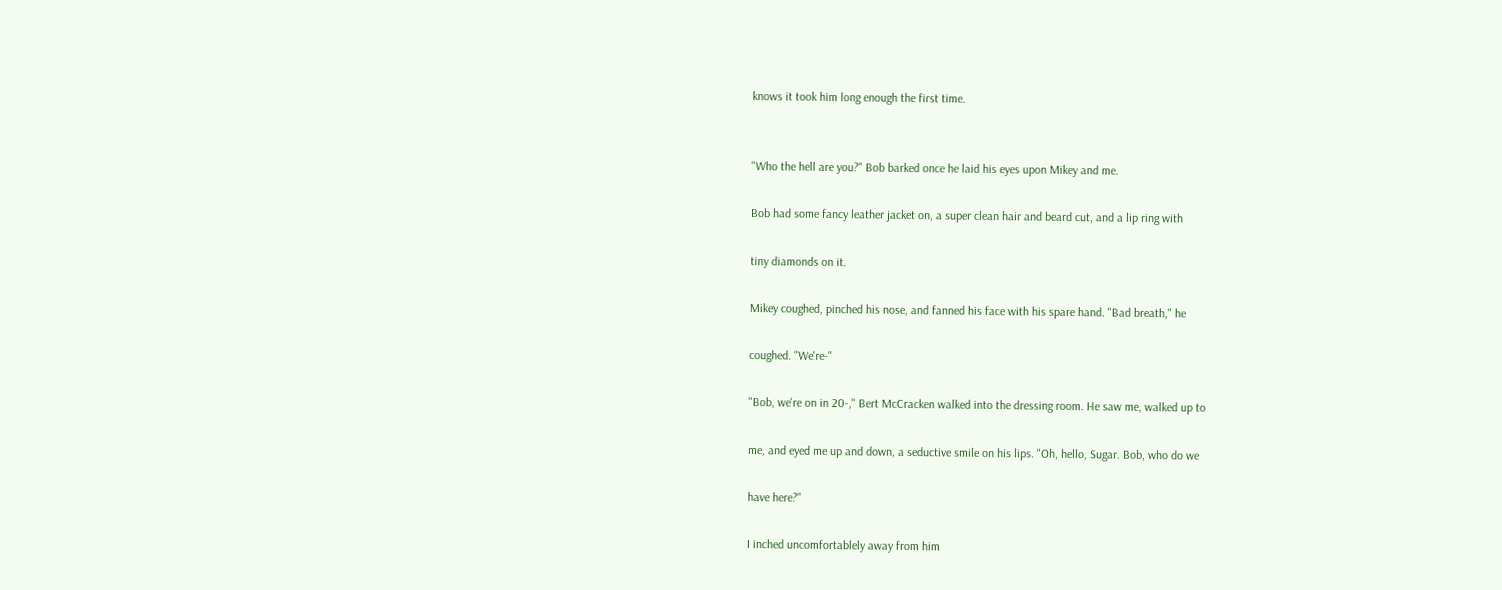knows it took him long enough the first time.


"Who the hell are you?" Bob barked once he laid his eyes upon Mikey and me.

Bob had some fancy leather jacket on, a super clean hair and beard cut, and a lip ring with

tiny diamonds on it.

Mikey coughed, pinched his nose, and fanned his face with his spare hand. "Bad breath," he

coughed. "We're-"

"Bob, we're on in 20-," Bert McCracken walked into the dressing room. He saw me, walked up to

me, and eyed me up and down, a seductive smile on his lips. "Oh, hello, Sugar. Bob, who do we

have here?"

I inched uncomfortablely away from him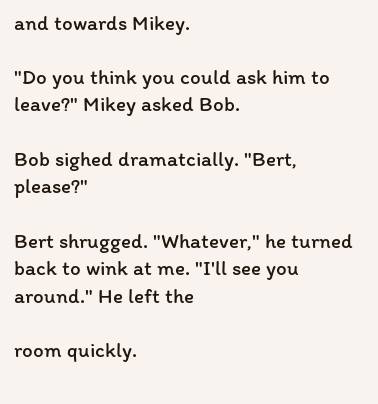and towards Mikey.

"Do you think you could ask him to leave?" Mikey asked Bob.

Bob sighed dramatcially. "Bert, please?"

Bert shrugged. "Whatever," he turned back to wink at me. "I'll see you around." He left the

room quickly.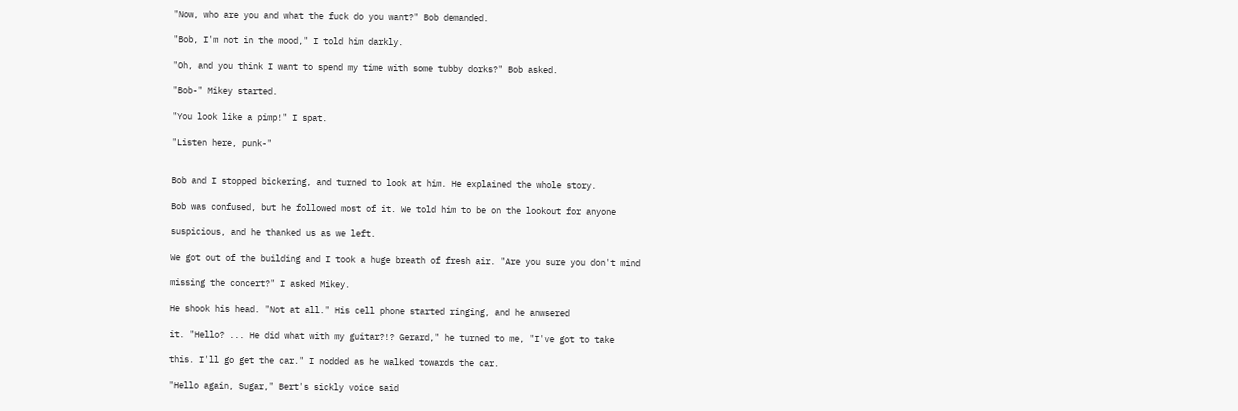"Now, who are you and what the fuck do you want?" Bob demanded.

"Bob, I'm not in the mood," I told him darkly.

"Oh, and you think I want to spend my time with some tubby dorks?" Bob asked.

"Bob-" Mikey started.

"You look like a pimp!" I spat.

"Listen here, punk-"


Bob and I stopped bickering, and turned to look at him. He explained the whole story.

Bob was confused, but he followed most of it. We told him to be on the lookout for anyone

suspicious, and he thanked us as we left.

We got out of the building and I took a huge breath of fresh air. "Are you sure you don't mind

missing the concert?" I asked Mikey.

He shook his head. "Not at all." His cell phone started ringing, and he anwsered

it. "Hello? ... He did what with my guitar?!? Gerard," he turned to me, "I've got to take

this. I'll go get the car." I nodded as he walked towards the car.

"Hello again, Sugar," Bert's sickly voice said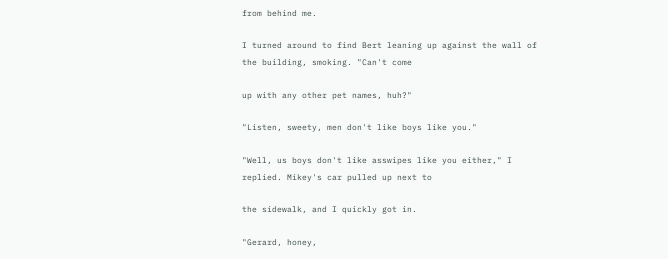from behind me.

I turned around to find Bert leaning up against the wall of the building, smoking. "Can't come

up with any other pet names, huh?"

"Listen, sweety, men don't like boys like you."

"Well, us boys don't like asswipes like you either," I replied. Mikey's car pulled up next to

the sidewalk, and I quickly got in.

"Gerard, honey,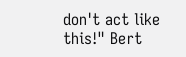don't act like this!" Bert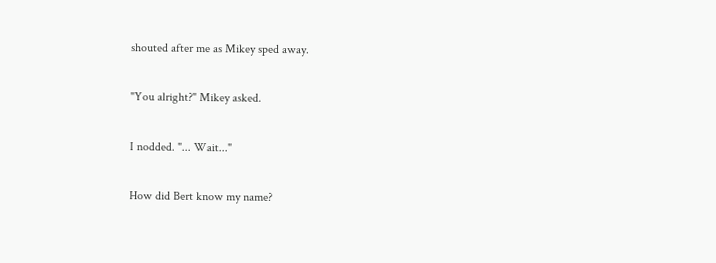shouted after me as Mikey sped away.

"You alright?" Mikey asked.

I nodded. "... Wait..."

How did Bert know my name?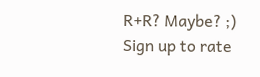R+R? Maybe? ;)
Sign up to rate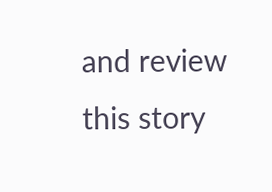and review this story